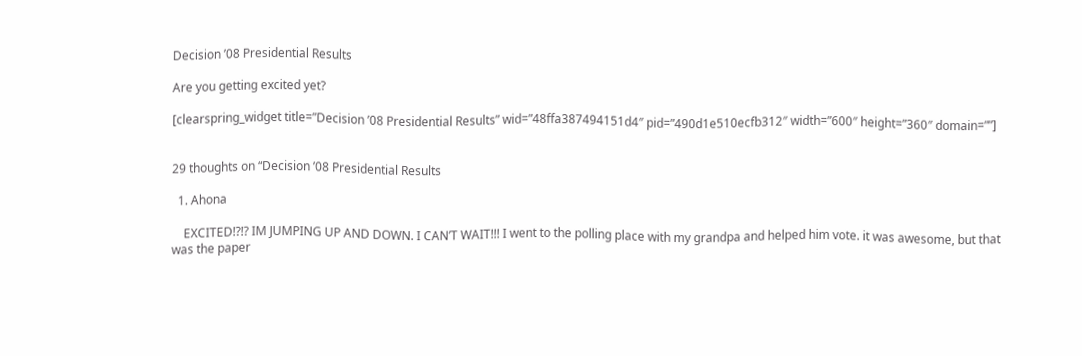Decision ’08 Presidential Results

Are you getting excited yet?

[clearspring_widget title=”Decision ’08 Presidential Results” wid=”48ffa387494151d4″ pid=”490d1e510ecfb312″ width=”600″ height=”360″ domain=””]


29 thoughts on “Decision ’08 Presidential Results

  1. Ahona

    EXCITED!?!? IM JUMPING UP AND DOWN. I CAN’T WAIT!!! I went to the polling place with my grandpa and helped him vote. it was awesome, but that was the paper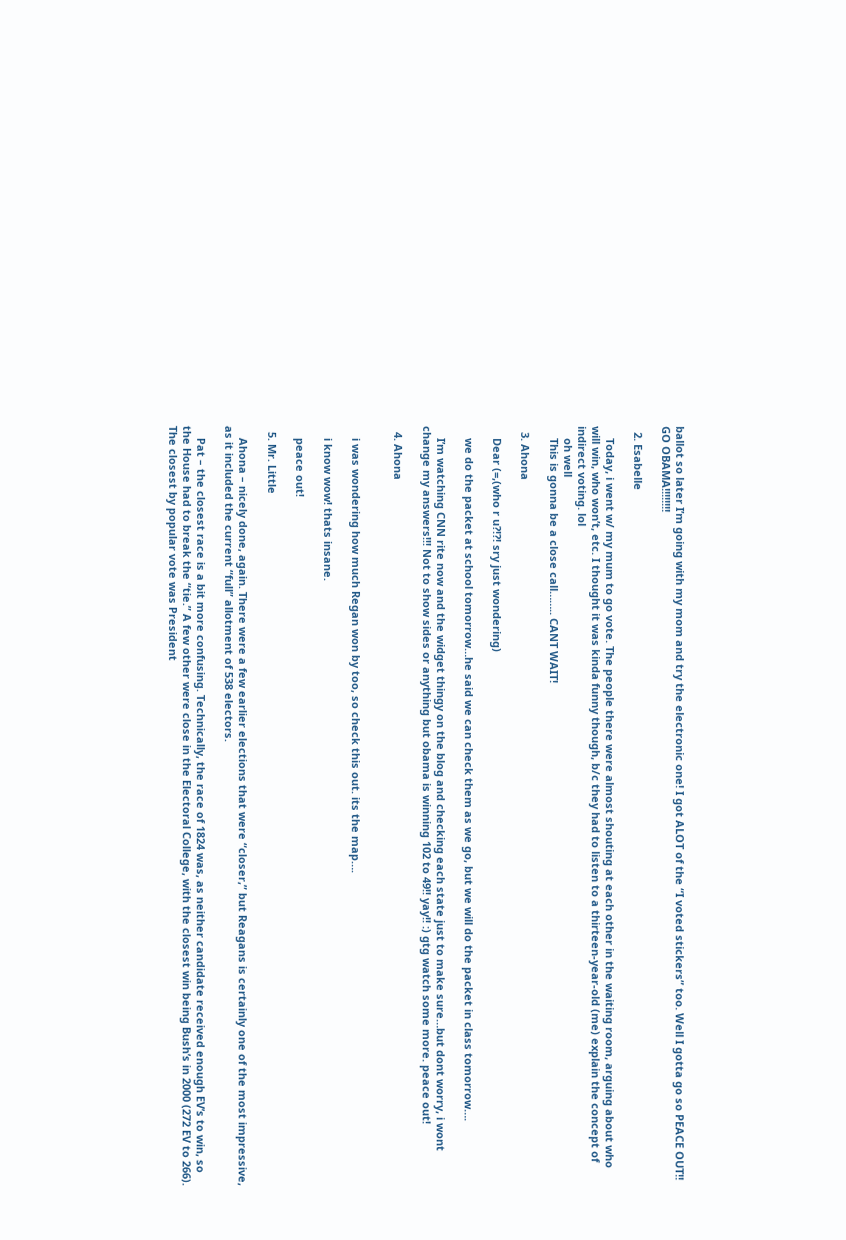ballot so later I’m going with my mom and try the electronic one! I got ALOT of the “I voted stickers” too. Well I gotta go so PEACE OUT!! GO OBAMA!!!!!!!!

  2. Esabelle

    Today, i went w/ my mum to go vote. The people there were almost shouting at each other in the waiting room, arguing about who will win, who won’t, etc. I thought it was kinda funny though, b/c they had to listen to a thirteen-year-old (me) explain the concept of indirect voting. lol
    oh well
    This is gonna be a close call…….. CANT WAIT!

  3. Ahona

    Dear (=,(who r u?!?! sry just wondering)

    we do the packet at school tomorrow…he said we can check them as we go, but we will do the packet in class tomorrow….

    I’m watching CNN rite now and the widget thingy on the blog and checking each state just to make sure…but dont worry, i wont change my answers!!! Not to show sides or anything but obama is winning 102 to 49!! yay!! :) gtg watch some more. peace out!

  4. Ahona


    i was wondering how much Regan won by too, so check this out. its the map….

    i know wow! thats insane.

    peace out!

  5. Mr. Little

    Ahona – nicely done, again. There were a few earlier elections that were “closer,” but Reagans is certainly one of the most impressive, as it included the current “full” allotment of 538 electors.

    Pat – the closest race is a bit more confusing. Technically, the race of 1824 was, as neither candidate received enough EV’s to win, so the House had to break the “tie.” A few other were close in the Electoral College, with the closest win being Bush’s in 2000 (272 EV to 266). The closest by popular vote was President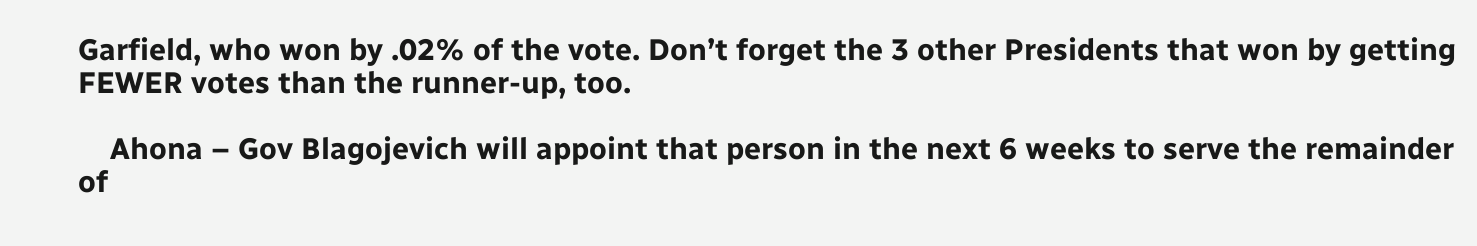Garfield, who won by .02% of the vote. Don’t forget the 3 other Presidents that won by getting FEWER votes than the runner-up, too.

    Ahona – Gov Blagojevich will appoint that person in the next 6 weeks to serve the remainder of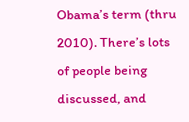Obama’s term (thru 2010). There’s lots of people being discussed, and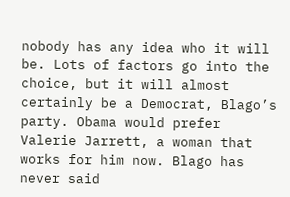nobody has any idea who it will be. Lots of factors go into the choice, but it will almost certainly be a Democrat, Blago’s party. Obama would prefer Valerie Jarrett, a woman that works for him now. Blago has never said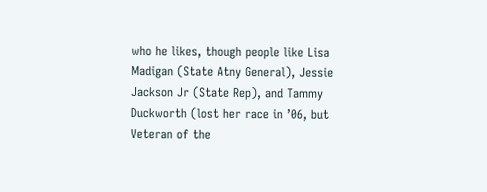who he likes, though people like Lisa Madigan (State Atny General), Jessie Jackson Jr (State Rep), and Tammy Duckworth (lost her race in ’06, but Veteran of the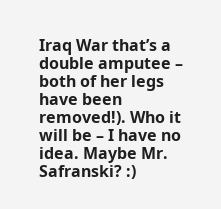Iraq War that’s a double amputee – both of her legs have been removed!). Who it will be – I have no idea. Maybe Mr. Safranski? :)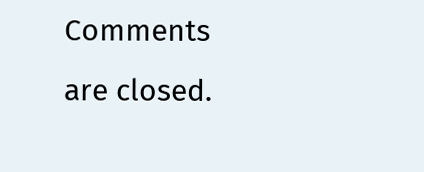Comments are closed.